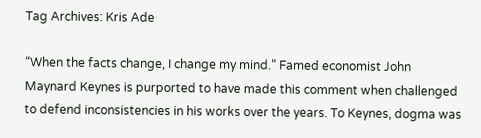Tag Archives: Kris Ade

“When the facts change, I change my mind.” Famed economist John Maynard Keynes is purported to have made this comment when challenged to defend inconsistencies in his works over the years. To Keynes, dogma was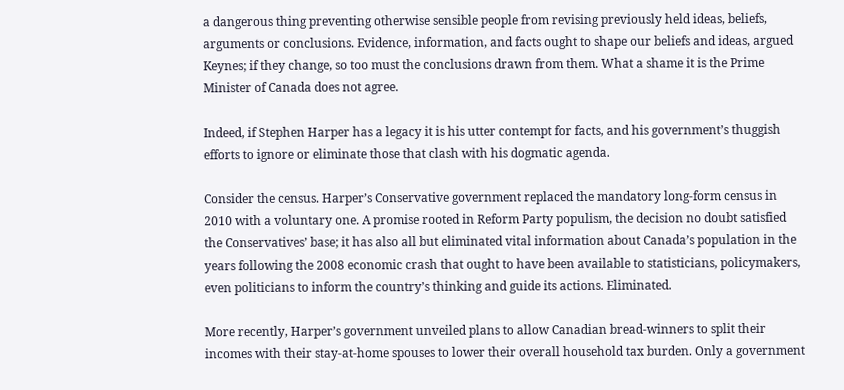a dangerous thing preventing otherwise sensible people from revising previously held ideas, beliefs, arguments or conclusions. Evidence, information, and facts ought to shape our beliefs and ideas, argued Keynes; if they change, so too must the conclusions drawn from them. What a shame it is the Prime Minister of Canada does not agree.

Indeed, if Stephen Harper has a legacy it is his utter contempt for facts, and his government’s thuggish efforts to ignore or eliminate those that clash with his dogmatic agenda.

Consider the census. Harper’s Conservative government replaced the mandatory long-form census in 2010 with a voluntary one. A promise rooted in Reform Party populism, the decision no doubt satisfied the Conservatives’ base; it has also all but eliminated vital information about Canada’s population in the years following the 2008 economic crash that ought to have been available to statisticians, policymakers, even politicians to inform the country’s thinking and guide its actions. Eliminated.

More recently, Harper’s government unveiled plans to allow Canadian bread-winners to split their incomes with their stay-at-home spouses to lower their overall household tax burden. Only a government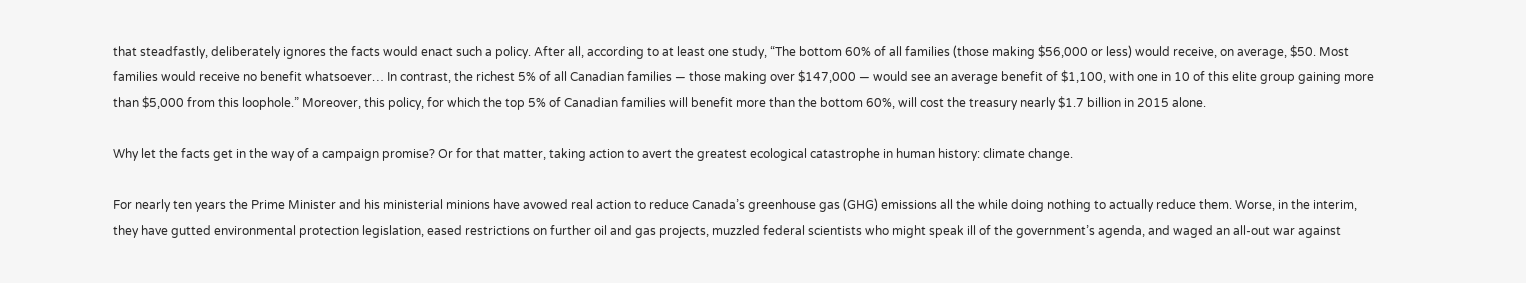that steadfastly, deliberately ignores the facts would enact such a policy. After all, according to at least one study, “The bottom 60% of all families (those making $56,000 or less) would receive, on average, $50. Most families would receive no benefit whatsoever… In contrast, the richest 5% of all Canadian families — those making over $147,000 — would see an average benefit of $1,100, with one in 10 of this elite group gaining more than $5,000 from this loophole.” Moreover, this policy, for which the top 5% of Canadian families will benefit more than the bottom 60%, will cost the treasury nearly $1.7 billion in 2015 alone.

Why let the facts get in the way of a campaign promise? Or for that matter, taking action to avert the greatest ecological catastrophe in human history: climate change.

For nearly ten years the Prime Minister and his ministerial minions have avowed real action to reduce Canada’s greenhouse gas (GHG) emissions all the while doing nothing to actually reduce them. Worse, in the interim, they have gutted environmental protection legislation, eased restrictions on further oil and gas projects, muzzled federal scientists who might speak ill of the government’s agenda, and waged an all-out war against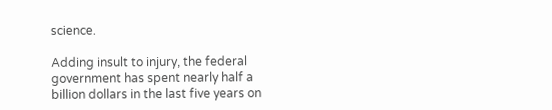science.

Adding insult to injury, the federal government has spent nearly half a billion dollars in the last five years on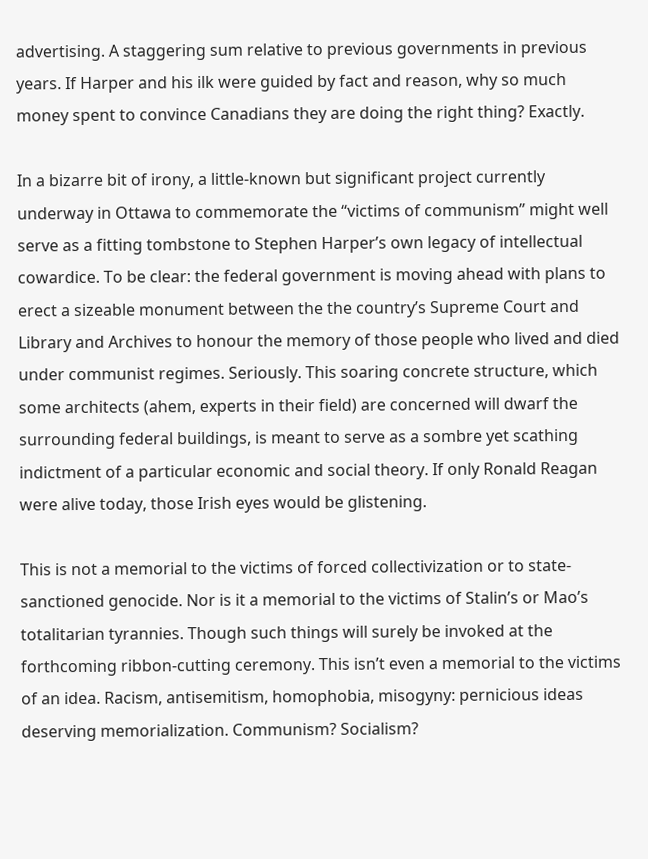advertising. A staggering sum relative to previous governments in previous years. If Harper and his ilk were guided by fact and reason, why so much money spent to convince Canadians they are doing the right thing? Exactly.

In a bizarre bit of irony, a little-known but significant project currently underway in Ottawa to commemorate the “victims of communism” might well serve as a fitting tombstone to Stephen Harper’s own legacy of intellectual cowardice. To be clear: the federal government is moving ahead with plans to erect a sizeable monument between the the country’s Supreme Court and Library and Archives to honour the memory of those people who lived and died under communist regimes. Seriously. This soaring concrete structure, which some architects (ahem, experts in their field) are concerned will dwarf the surrounding federal buildings, is meant to serve as a sombre yet scathing indictment of a particular economic and social theory. If only Ronald Reagan were alive today, those Irish eyes would be glistening.

This is not a memorial to the victims of forced collectivization or to state-sanctioned genocide. Nor is it a memorial to the victims of Stalin’s or Mao’s totalitarian tyrannies. Though such things will surely be invoked at the forthcoming ribbon-cutting ceremony. This isn’t even a memorial to the victims of an idea. Racism, antisemitism, homophobia, misogyny: pernicious ideas deserving memorialization. Communism? Socialism?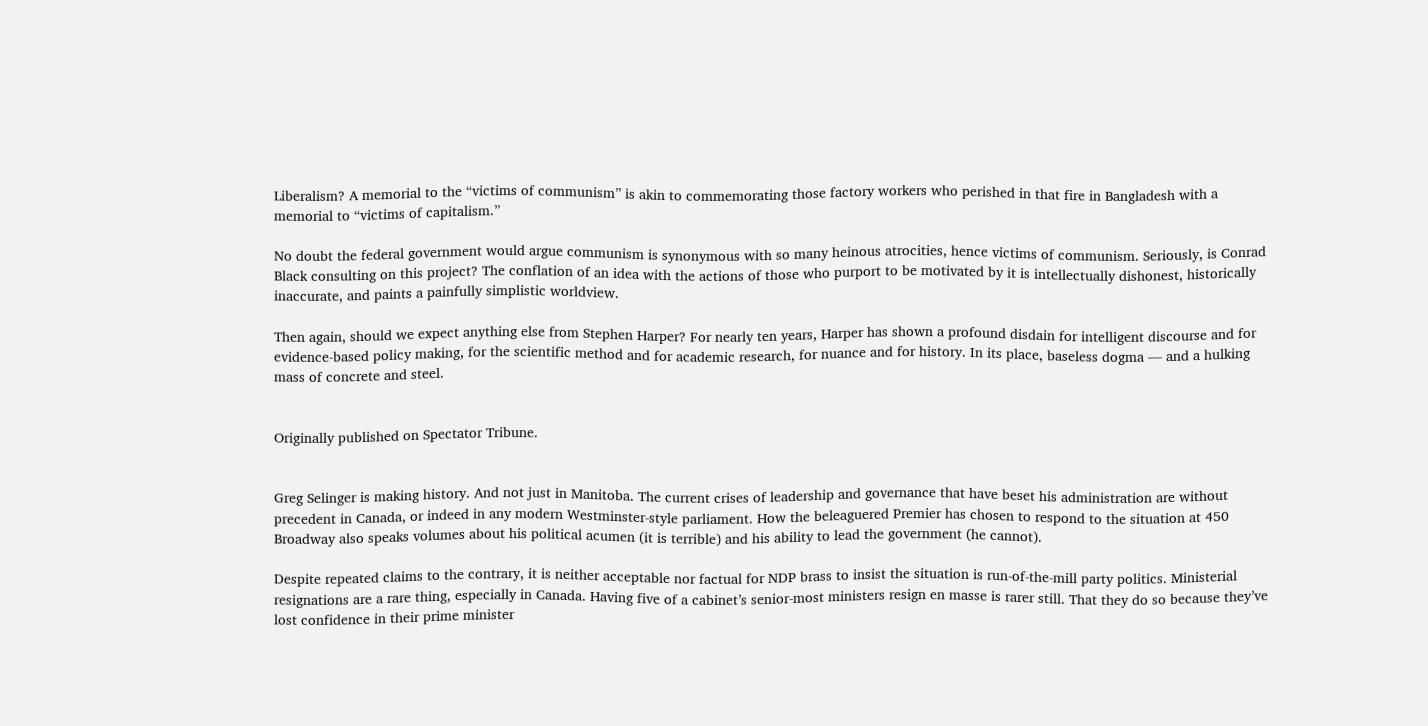Liberalism? A memorial to the “victims of communism” is akin to commemorating those factory workers who perished in that fire in Bangladesh with a memorial to “victims of capitalism.”

No doubt the federal government would argue communism is synonymous with so many heinous atrocities, hence victims of communism. Seriously, is Conrad Black consulting on this project? The conflation of an idea with the actions of those who purport to be motivated by it is intellectually dishonest, historically inaccurate, and paints a painfully simplistic worldview.

Then again, should we expect anything else from Stephen Harper? For nearly ten years, Harper has shown a profound disdain for intelligent discourse and for evidence-based policy making, for the scientific method and for academic research, for nuance and for history. In its place, baseless dogma — and a hulking mass of concrete and steel.


Originally published on Spectator Tribune.


Greg Selinger is making history. And not just in Manitoba. The current crises of leadership and governance that have beset his administration are without precedent in Canada, or indeed in any modern Westminster-style parliament. How the beleaguered Premier has chosen to respond to the situation at 450 Broadway also speaks volumes about his political acumen (it is terrible) and his ability to lead the government (he cannot).

Despite repeated claims to the contrary, it is neither acceptable nor factual for NDP brass to insist the situation is run-of-the-mill party politics. Ministerial resignations are a rare thing, especially in Canada. Having five of a cabinet’s senior-most ministers resign en masse is rarer still. That they do so because they’ve lost confidence in their prime minister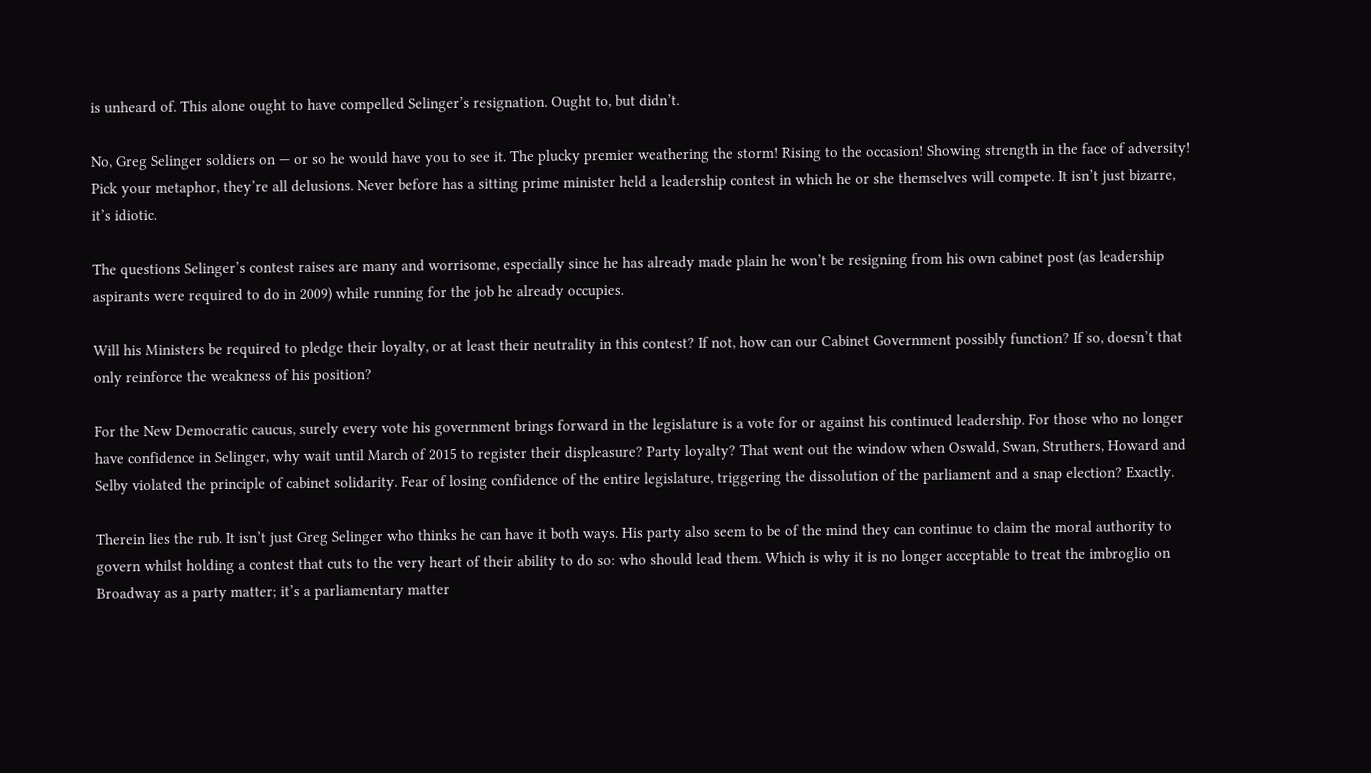is unheard of. This alone ought to have compelled Selinger’s resignation. Ought to, but didn’t.

No, Greg Selinger soldiers on — or so he would have you to see it. The plucky premier weathering the storm! Rising to the occasion! Showing strength in the face of adversity! Pick your metaphor, they’re all delusions. Never before has a sitting prime minister held a leadership contest in which he or she themselves will compete. It isn’t just bizarre, it’s idiotic.

The questions Selinger’s contest raises are many and worrisome, especially since he has already made plain he won’t be resigning from his own cabinet post (as leadership aspirants were required to do in 2009) while running for the job he already occupies.

Will his Ministers be required to pledge their loyalty, or at least their neutrality in this contest? If not, how can our Cabinet Government possibly function? If so, doesn’t that only reinforce the weakness of his position?

For the New Democratic caucus, surely every vote his government brings forward in the legislature is a vote for or against his continued leadership. For those who no longer have confidence in Selinger, why wait until March of 2015 to register their displeasure? Party loyalty? That went out the window when Oswald, Swan, Struthers, Howard and Selby violated the principle of cabinet solidarity. Fear of losing confidence of the entire legislature, triggering the dissolution of the parliament and a snap election? Exactly.

Therein lies the rub. It isn’t just Greg Selinger who thinks he can have it both ways. His party also seem to be of the mind they can continue to claim the moral authority to govern whilst holding a contest that cuts to the very heart of their ability to do so: who should lead them. Which is why it is no longer acceptable to treat the imbroglio on Broadway as a party matter; it’s a parliamentary matter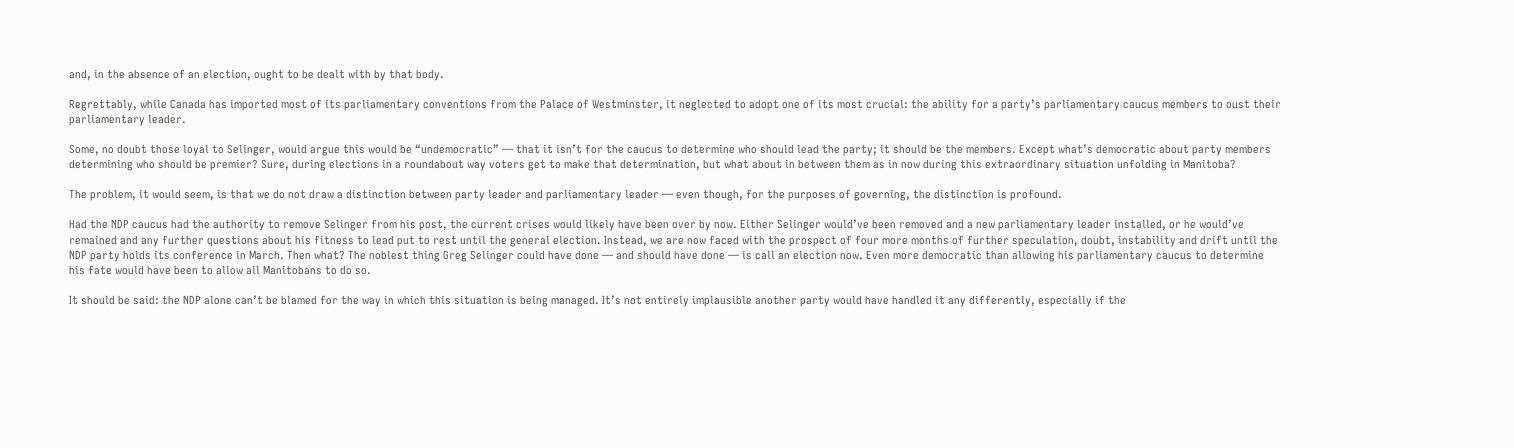and, in the absence of an election, ought to be dealt with by that body.

Regrettably, while Canada has imported most of its parliamentary conventions from the Palace of Westminster, it neglected to adopt one of its most crucial: the ability for a party’s parliamentary caucus members to oust their parliamentary leader.

Some, no doubt those loyal to Selinger, would argue this would be “undemocratic” — that it isn’t for the caucus to determine who should lead the party; it should be the members. Except what’s democratic about party members determining who should be premier? Sure, during elections in a roundabout way voters get to make that determination, but what about in between them as in now during this extraordinary situation unfolding in Manitoba?

The problem, it would seem, is that we do not draw a distinction between party leader and parliamentary leader — even though, for the purposes of governing, the distinction is profound.

Had the NDP caucus had the authority to remove Selinger from his post, the current crises would likely have been over by now. Either Selinger would’ve been removed and a new parliamentary leader installed, or he would’ve remained and any further questions about his fitness to lead put to rest until the general election. Instead, we are now faced with the prospect of four more months of further speculation, doubt, instability and drift until the NDP party holds its conference in March. Then what? The noblest thing Greg Selinger could have done — and should have done — is call an election now. Even more democratic than allowing his parliamentary caucus to determine his fate would have been to allow all Manitobans to do so.

It should be said: the NDP alone can’t be blamed for the way in which this situation is being managed. It’s not entirely implausible another party would have handled it any differently, especially if the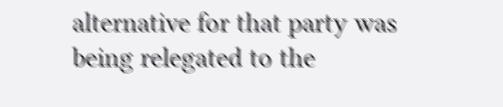alternative for that party was being relegated to the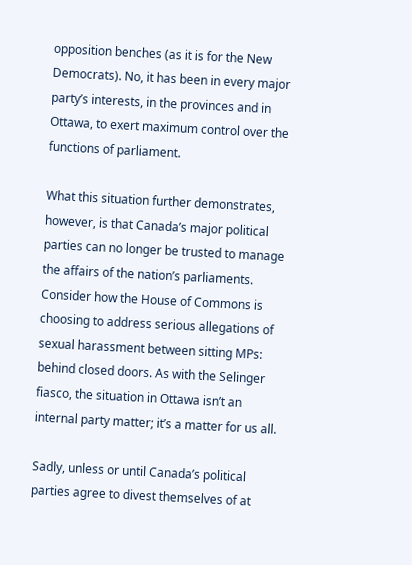opposition benches (as it is for the New Democrats). No, it has been in every major party’s interests, in the provinces and in Ottawa, to exert maximum control over the functions of parliament.

What this situation further demonstrates, however, is that Canada’s major political parties can no longer be trusted to manage the affairs of the nation’s parliaments. Consider how the House of Commons is choosing to address serious allegations of sexual harassment between sitting MPs: behind closed doors. As with the Selinger fiasco, the situation in Ottawa isn’t an internal party matter; it’s a matter for us all.

Sadly, unless or until Canada’s political parties agree to divest themselves of at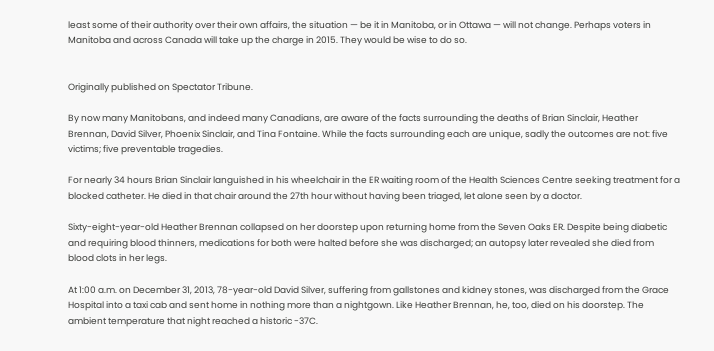least some of their authority over their own affairs, the situation — be it in Manitoba, or in Ottawa — will not change. Perhaps voters in Manitoba and across Canada will take up the charge in 2015. They would be wise to do so.


Originally published on Spectator Tribune.

By now many Manitobans, and indeed many Canadians, are aware of the facts surrounding the deaths of Brian Sinclair, Heather Brennan, David Silver, Phoenix Sinclair, and Tina Fontaine. While the facts surrounding each are unique, sadly the outcomes are not: five victims; five preventable tragedies.

For nearly 34 hours Brian Sinclair languished in his wheelchair in the ER waiting room of the Health Sciences Centre seeking treatment for a blocked catheter. He died in that chair around the 27th hour without having been triaged, let alone seen by a doctor.

Sixty-eight-year-old Heather Brennan collapsed on her doorstep upon returning home from the Seven Oaks ER. Despite being diabetic and requiring blood thinners, medications for both were halted before she was discharged; an autopsy later revealed she died from blood clots in her legs.

At 1:00 a.m. on December 31, 2013, 78-year-old David Silver, suffering from gallstones and kidney stones, was discharged from the Grace Hospital into a taxi cab and sent home in nothing more than a nightgown. Like Heather Brennan, he, too, died on his doorstep. The ambient temperature that night reached a historic -37C.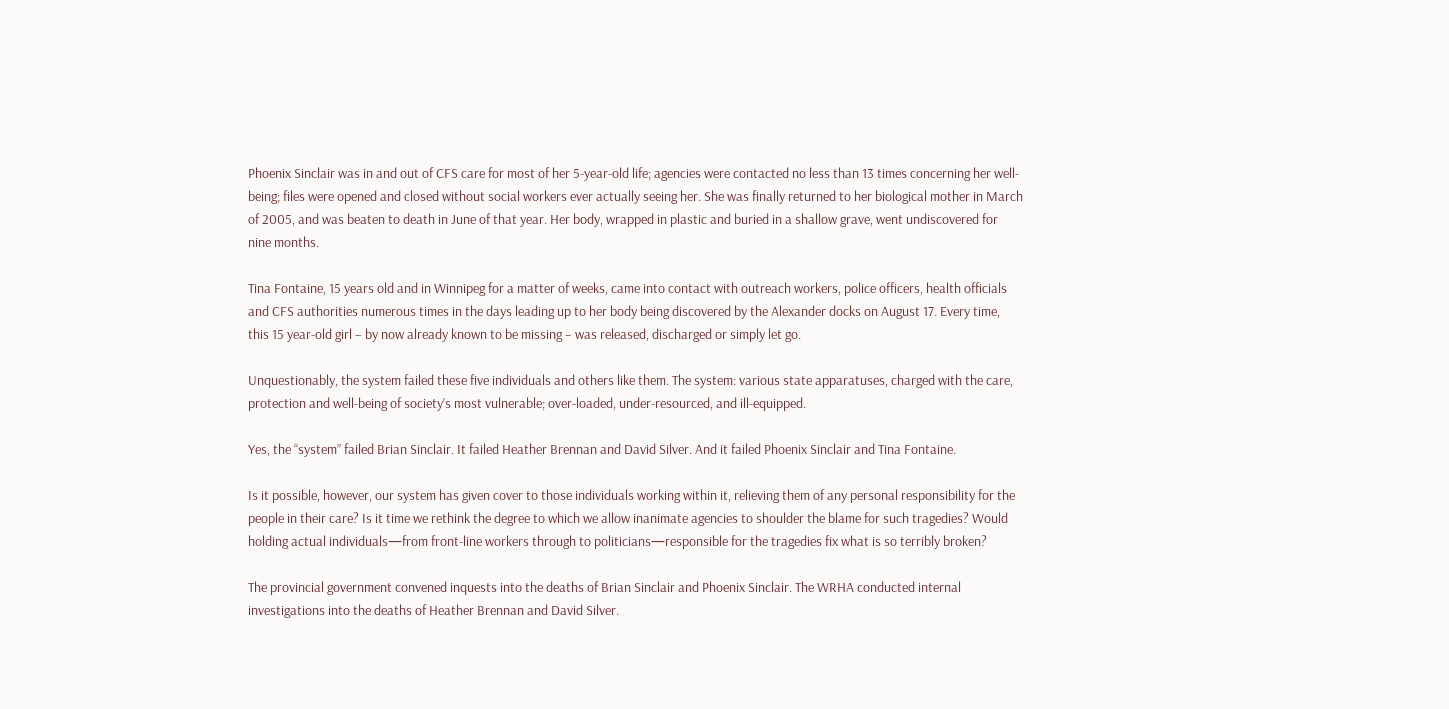Phoenix Sinclair was in and out of CFS care for most of her 5-year-old life; agencies were contacted no less than 13 times concerning her well-being; files were opened and closed without social workers ever actually seeing her. She was finally returned to her biological mother in March of 2005, and was beaten to death in June of that year. Her body, wrapped in plastic and buried in a shallow grave, went undiscovered for nine months.

Tina Fontaine, 15 years old and in Winnipeg for a matter of weeks, came into contact with outreach workers, police officers, health officials and CFS authorities numerous times in the days leading up to her body being discovered by the Alexander docks on August 17. Every time, this 15 year-old girl – by now already known to be missing – was released, discharged or simply let go.

Unquestionably, the system failed these five individuals and others like them. The system: various state apparatuses, charged with the care, protection and well-being of society’s most vulnerable; over-loaded, under-resourced, and ill-equipped.

Yes, the “system” failed Brian Sinclair. It failed Heather Brennan and David Silver. And it failed Phoenix Sinclair and Tina Fontaine.

Is it possible, however, our system has given cover to those individuals working within it, relieving them of any personal responsibility for the people in their care? Is it time we rethink the degree to which we allow inanimate agencies to shoulder the blame for such tragedies? Would holding actual individuals—from front-line workers through to politicians—responsible for the tragedies fix what is so terribly broken?

The provincial government convened inquests into the deaths of Brian Sinclair and Phoenix Sinclair. The WRHA conducted internal investigations into the deaths of Heather Brennan and David Silver.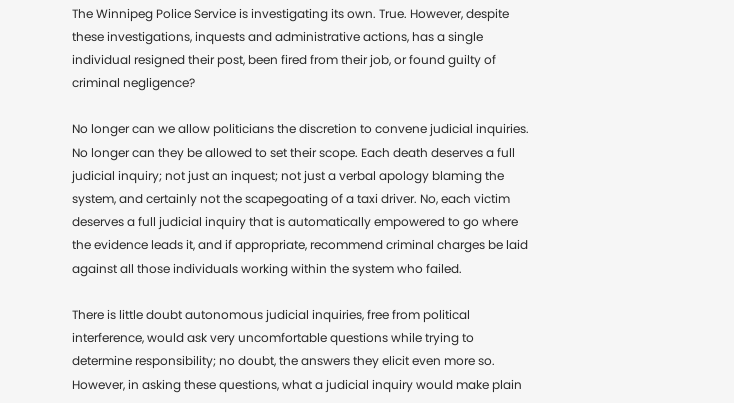The Winnipeg Police Service is investigating its own. True. However, despite these investigations, inquests and administrative actions, has a single individual resigned their post, been fired from their job, or found guilty of criminal negligence?

No longer can we allow politicians the discretion to convene judicial inquiries. No longer can they be allowed to set their scope. Each death deserves a full judicial inquiry; not just an inquest; not just a verbal apology blaming the system, and certainly not the scapegoating of a taxi driver. No, each victim deserves a full judicial inquiry that is automatically empowered to go where the evidence leads it, and if appropriate, recommend criminal charges be laid against all those individuals working within the system who failed.

There is little doubt autonomous judicial inquiries, free from political interference, would ask very uncomfortable questions while trying to determine responsibility; no doubt, the answers they elicit even more so. However, in asking these questions, what a judicial inquiry would make plain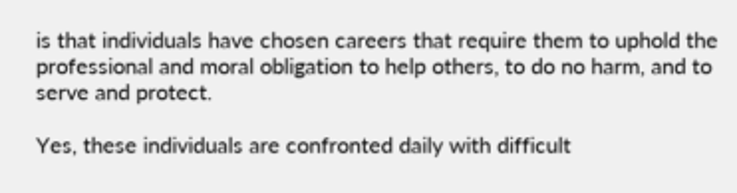is that individuals have chosen careers that require them to uphold the professional and moral obligation to help others, to do no harm, and to serve and protect.

Yes, these individuals are confronted daily with difficult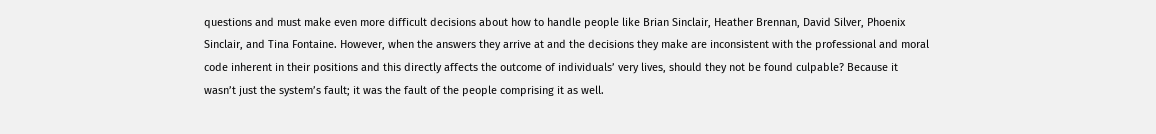questions and must make even more difficult decisions about how to handle people like Brian Sinclair, Heather Brennan, David Silver, Phoenix Sinclair, and Tina Fontaine. However, when the answers they arrive at and the decisions they make are inconsistent with the professional and moral code inherent in their positions and this directly affects the outcome of individuals’ very lives, should they not be found culpable? Because it wasn’t just the system’s fault; it was the fault of the people comprising it as well.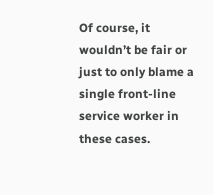Of course, it wouldn’t be fair or just to only blame a single front-line service worker in these cases.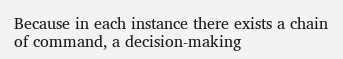Because in each instance there exists a chain of command, a decision-making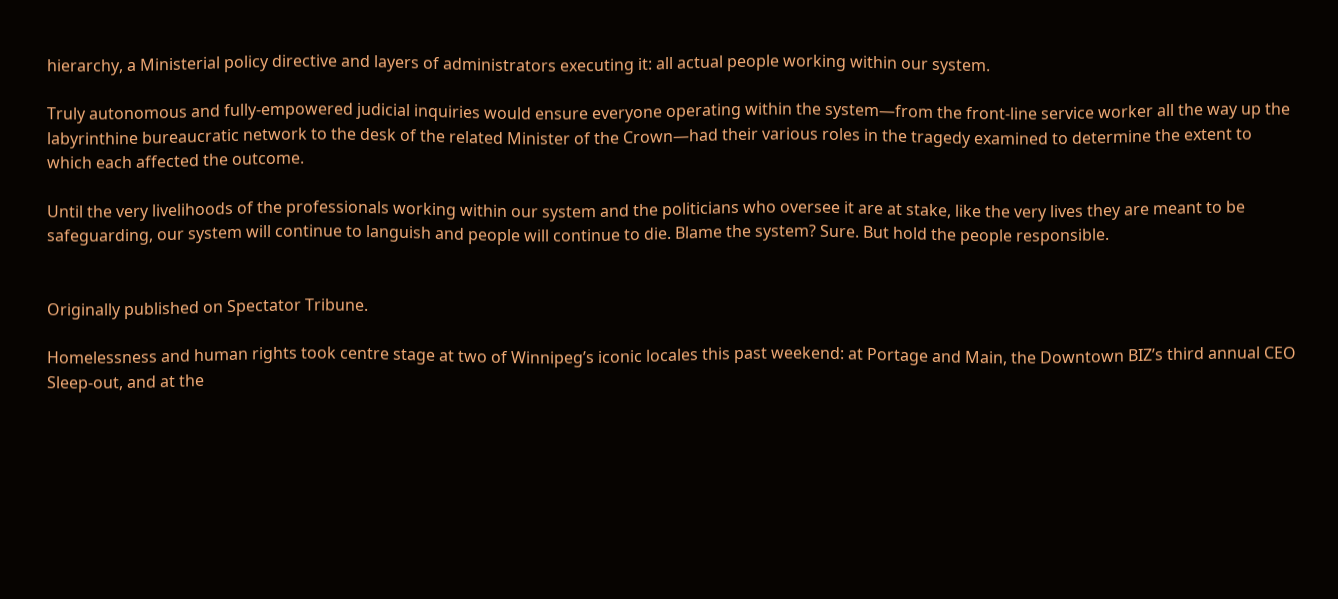hierarchy, a Ministerial policy directive and layers of administrators executing it: all actual people working within our system.

Truly autonomous and fully-empowered judicial inquiries would ensure everyone operating within the system—from the front-line service worker all the way up the labyrinthine bureaucratic network to the desk of the related Minister of the Crown—had their various roles in the tragedy examined to determine the extent to which each affected the outcome.

Until the very livelihoods of the professionals working within our system and the politicians who oversee it are at stake, like the very lives they are meant to be safeguarding, our system will continue to languish and people will continue to die. Blame the system? Sure. But hold the people responsible.


Originally published on Spectator Tribune.

Homelessness and human rights took centre stage at two of Winnipeg’s iconic locales this past weekend: at Portage and Main, the Downtown BIZ’s third annual CEO Sleep-out, and at the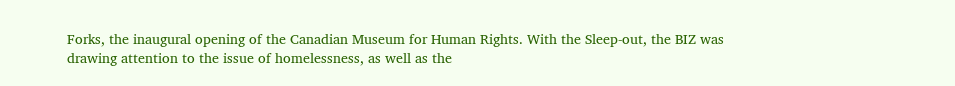Forks, the inaugural opening of the Canadian Museum for Human Rights. With the Sleep-out, the BIZ was drawing attention to the issue of homelessness, as well as the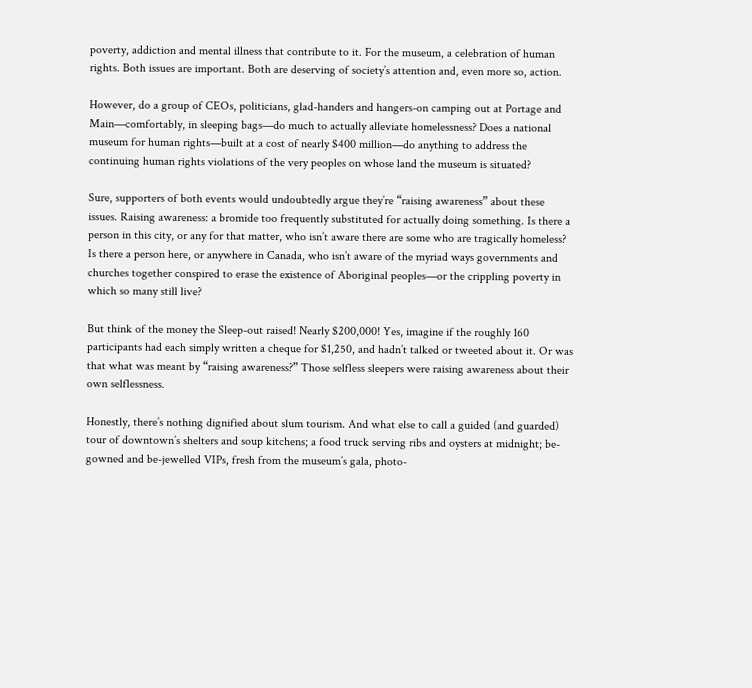poverty, addiction and mental illness that contribute to it. For the museum, a celebration of human rights. Both issues are important. Both are deserving of society’s attention and, even more so, action.

However, do a group of CEOs, politicians, glad-handers and hangers-on camping out at Portage and Main—comfortably, in sleeping bags—do much to actually alleviate homelessness? Does a national museum for human rights—built at a cost of nearly $400 million—do anything to address the continuing human rights violations of the very peoples on whose land the museum is situated?

Sure, supporters of both events would undoubtedly argue they’re “raising awareness” about these issues. Raising awareness: a bromide too frequently substituted for actually doing something. Is there a person in this city, or any for that matter, who isn’t aware there are some who are tragically homeless? Is there a person here, or anywhere in Canada, who isn’t aware of the myriad ways governments and churches together conspired to erase the existence of Aboriginal peoples—or the crippling poverty in which so many still live?

But think of the money the Sleep-out raised! Nearly $200,000! Yes, imagine if the roughly 160 participants had each simply written a cheque for $1,250, and hadn’t talked or tweeted about it. Or was that what was meant by “raising awareness?” Those selfless sleepers were raising awareness about their own selflessness.

Honestly, there’s nothing dignified about slum tourism. And what else to call a guided (and guarded) tour of downtown’s shelters and soup kitchens; a food truck serving ribs and oysters at midnight; be-gowned and be-jewelled VIPs, fresh from the museum’s gala, photo-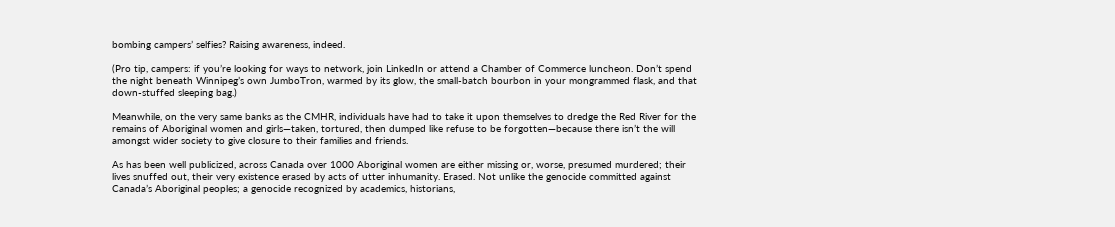bombing campers’ selfies? Raising awareness, indeed.

(Pro tip, campers: if you’re looking for ways to network, join LinkedIn or attend a Chamber of Commerce luncheon. Don’t spend the night beneath Winnipeg’s own JumboTron, warmed by its glow, the small-batch bourbon in your mongrammed flask, and that down-stuffed sleeping bag.)

Meanwhile, on the very same banks as the CMHR, individuals have had to take it upon themselves to dredge the Red River for the remains of Aboriginal women and girls—taken, tortured, then dumped like refuse to be forgotten—because there isn’t the will amongst wider society to give closure to their families and friends.

As has been well publicized, across Canada over 1000 Aboriginal women are either missing or, worse, presumed murdered; their lives snuffed out, their very existence erased by acts of utter inhumanity. Erased. Not unlike the genocide committed against Canada’s Aboriginal peoples; a genocide recognized by academics, historians,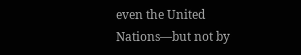even the United Nations—but not by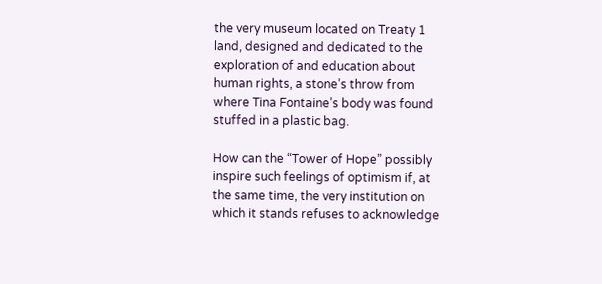the very museum located on Treaty 1 land, designed and dedicated to the exploration of and education about human rights, a stone’s throw from where Tina Fontaine’s body was found stuffed in a plastic bag.

How can the “Tower of Hope” possibly inspire such feelings of optimism if, at the same time, the very institution on which it stands refuses to acknowledge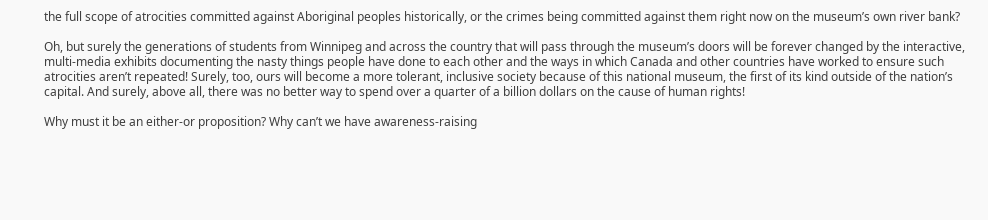the full scope of atrocities committed against Aboriginal peoples historically, or the crimes being committed against them right now on the museum’s own river bank?

Oh, but surely the generations of students from Winnipeg and across the country that will pass through the museum’s doors will be forever changed by the interactive, multi-media exhibits documenting the nasty things people have done to each other and the ways in which Canada and other countries have worked to ensure such atrocities aren’t repeated! Surely, too, ours will become a more tolerant, inclusive society because of this national museum, the first of its kind outside of the nation’s capital. And surely, above all, there was no better way to spend over a quarter of a billion dollars on the cause of human rights!

Why must it be an either-or proposition? Why can’t we have awareness-raising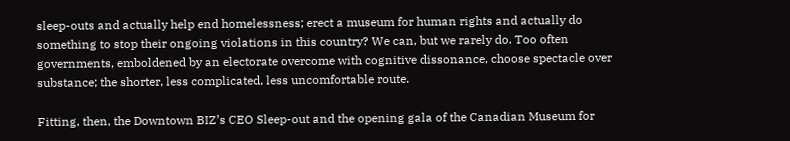sleep-outs and actually help end homelessness; erect a museum for human rights and actually do something to stop their ongoing violations in this country? We can, but we rarely do. Too often governments, emboldened by an electorate overcome with cognitive dissonance, choose spectacle over substance; the shorter, less complicated, less uncomfortable route.

Fitting, then, the Downtown BIZ’s CEO Sleep-out and the opening gala of the Canadian Museum for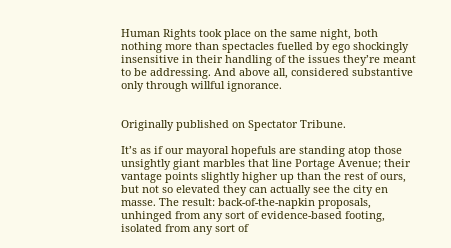Human Rights took place on the same night, both nothing more than spectacles fuelled by ego shockingly insensitive in their handling of the issues they’re meant to be addressing. And above all, considered substantive only through willful ignorance.


Originally published on Spectator Tribune.

It’s as if our mayoral hopefuls are standing atop those unsightly giant marbles that line Portage Avenue; their vantage points slightly higher up than the rest of ours, but not so elevated they can actually see the city en masse. The result: back-of-the-napkin proposals, unhinged from any sort of evidence-based footing, isolated from any sort of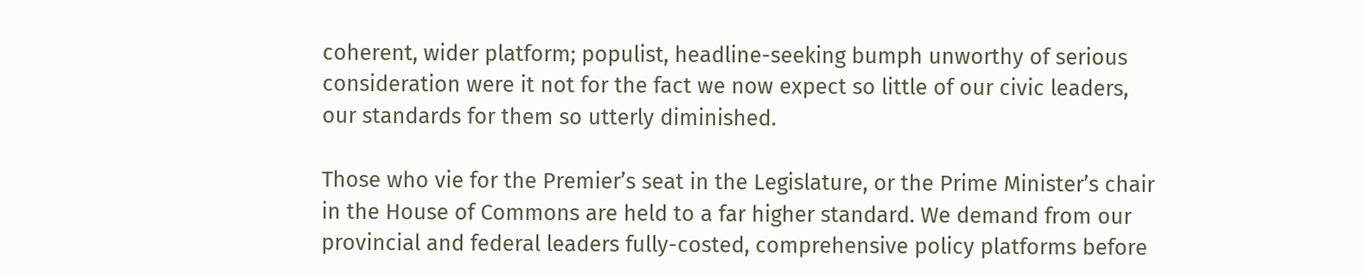coherent, wider platform; populist, headline-seeking bumph unworthy of serious consideration were it not for the fact we now expect so little of our civic leaders, our standards for them so utterly diminished.

Those who vie for the Premier’s seat in the Legislature, or the Prime Minister’s chair in the House of Commons are held to a far higher standard. We demand from our provincial and federal leaders fully-costed, comprehensive policy platforms before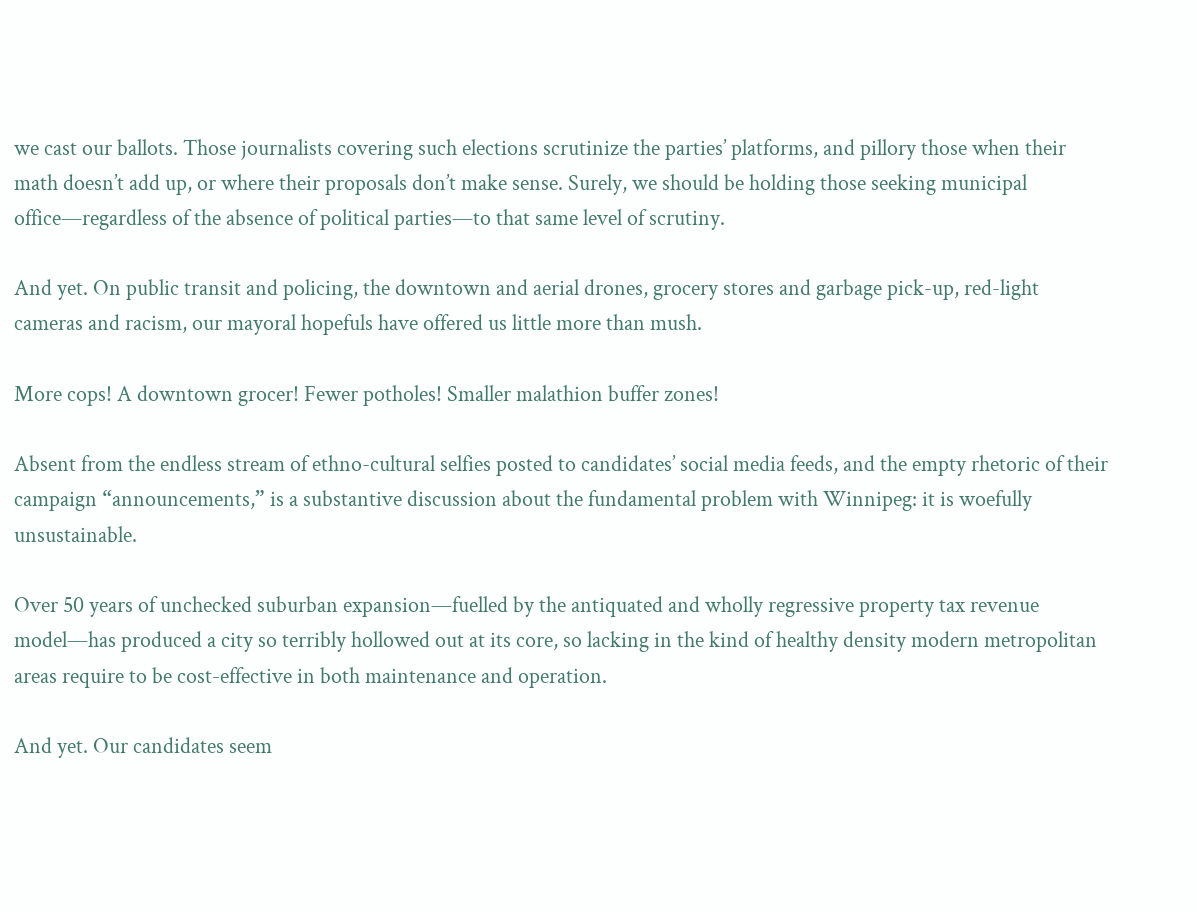we cast our ballots. Those journalists covering such elections scrutinize the parties’ platforms, and pillory those when their math doesn’t add up, or where their proposals don’t make sense. Surely, we should be holding those seeking municipal office—regardless of the absence of political parties—to that same level of scrutiny.

And yet. On public transit and policing, the downtown and aerial drones, grocery stores and garbage pick-up, red-light cameras and racism, our mayoral hopefuls have offered us little more than mush.

More cops! A downtown grocer! Fewer potholes! Smaller malathion buffer zones!

Absent from the endless stream of ethno-cultural selfies posted to candidates’ social media feeds, and the empty rhetoric of their campaign “announcements,” is a substantive discussion about the fundamental problem with Winnipeg: it is woefully unsustainable.

Over 50 years of unchecked suburban expansion—fuelled by the antiquated and wholly regressive property tax revenue model—has produced a city so terribly hollowed out at its core, so lacking in the kind of healthy density modern metropolitan areas require to be cost-effective in both maintenance and operation.

And yet. Our candidates seem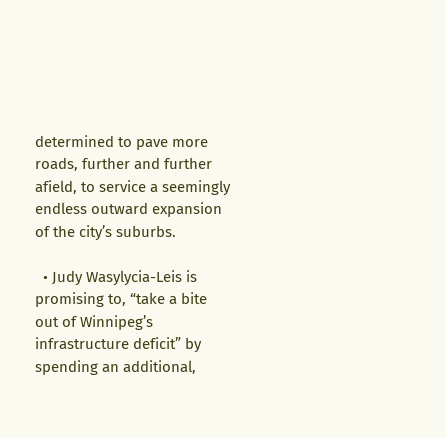determined to pave more roads, further and further afield, to service a seemingly endless outward expansion of the city’s suburbs.

  • Judy Wasylycia-Leis is promising to, “take a bite out of Winnipeg’s infrastructure deficit” by spending an additional,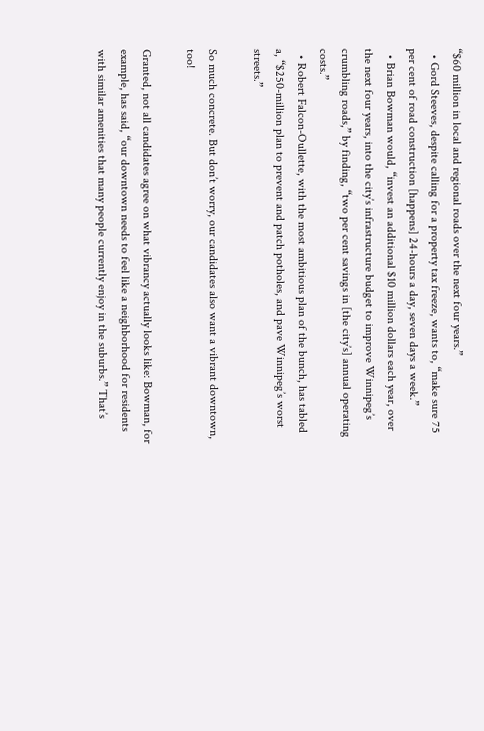“$60 million in local and regional roads over the next four years.”
  • Gord Steeves, despite calling for a property tax freeze, wants to, “make sure 75 per cent of road construction [happens] 24-hours a day, seven days a week.”
  • Brian Bowman would, “invest an additional $10 million dollars each year, over the next four years, into the city’s infrastructure budget to improve Winnipeg’s crumbling roads,” by finding, “two per cent savings in [the city’s] annual operating costs.”
  • Robert Falcon-Oullette, with the most ambitious plan of the bunch, has tabled a, “$250-million plan to prevent and patch potholes, and pave Winnipeg’s worst streets.”

So much concrete. But don’t worry, our candidates also want a vibrant downtown, too!

Granted, not all candidates agree on what vibrancy actually looks like: Bowman, for example, has said, “our downtown needs to feel like a neighborhood for residents with similar amenities that many people currently enjoy in the suburbs.” That’s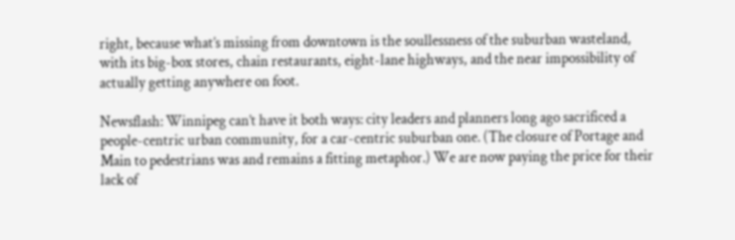right, because what’s missing from downtown is the soullessness of the suburban wasteland, with its big-box stores, chain restaurants, eight-lane highways, and the near impossibility of actually getting anywhere on foot.

Newsflash: Winnipeg can’t have it both ways: city leaders and planners long ago sacrificed a people-centric urban community, for a car-centric suburban one. (The closure of Portage and Main to pedestrians was and remains a fitting metaphor.) We are now paying the price for their lack of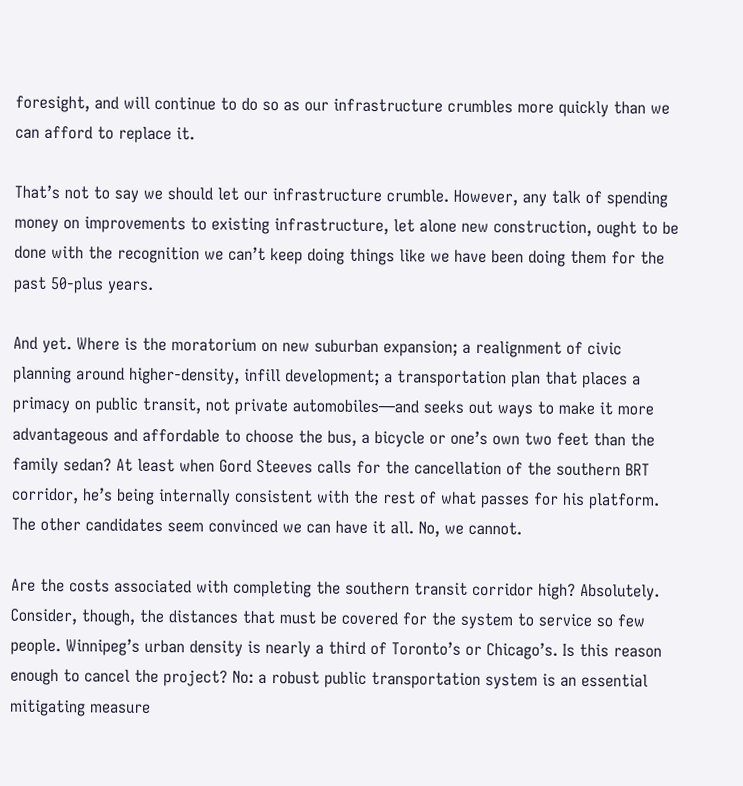foresight, and will continue to do so as our infrastructure crumbles more quickly than we can afford to replace it.

That’s not to say we should let our infrastructure crumble. However, any talk of spending money on improvements to existing infrastructure, let alone new construction, ought to be done with the recognition we can’t keep doing things like we have been doing them for the past 50-plus years.

And yet. Where is the moratorium on new suburban expansion; a realignment of civic planning around higher-density, infill development; a transportation plan that places a primacy on public transit, not private automobiles—and seeks out ways to make it more advantageous and affordable to choose the bus, a bicycle or one’s own two feet than the family sedan? At least when Gord Steeves calls for the cancellation of the southern BRT corridor, he’s being internally consistent with the rest of what passes for his platform. The other candidates seem convinced we can have it all. No, we cannot.

Are the costs associated with completing the southern transit corridor high? Absolutely. Consider, though, the distances that must be covered for the system to service so few people. Winnipeg’s urban density is nearly a third of Toronto’s or Chicago’s. Is this reason enough to cancel the project? No: a robust public transportation system is an essential mitigating measure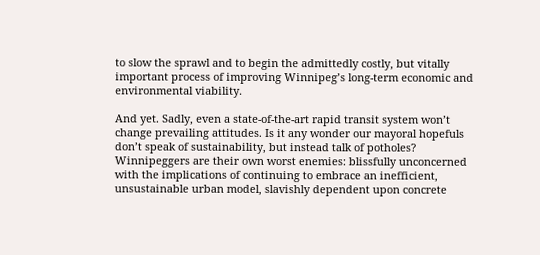to slow the sprawl and to begin the admittedly costly, but vitally important process of improving Winnipeg’s long-term economic and environmental viability.

And yet. Sadly, even a state-of-the-art rapid transit system won’t change prevailing attitudes. Is it any wonder our mayoral hopefuls don’t speak of sustainability, but instead talk of potholes? Winnipeggers are their own worst enemies: blissfully unconcerned with the implications of continuing to embrace an inefficient, unsustainable urban model, slavishly dependent upon concrete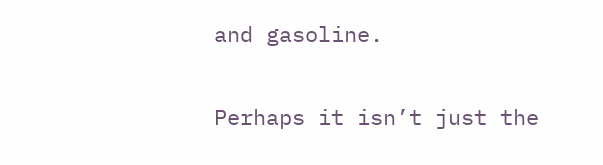and gasoline.

Perhaps it isn’t just the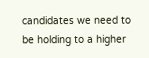candidates we need to be holding to a higher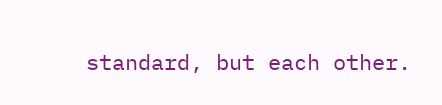standard, but each other.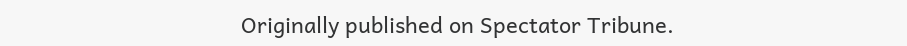Originally published on Spectator Tribune.